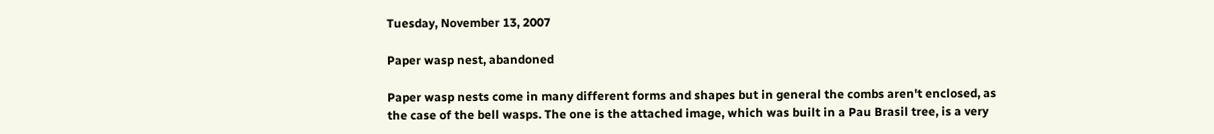Tuesday, November 13, 2007

Paper wasp nest, abandoned

Paper wasp nests come in many different forms and shapes but in general the combs aren't enclosed, as the case of the bell wasps. The one is the attached image, which was built in a Pau Brasil tree, is a very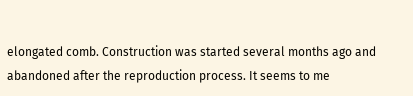elongated comb. Construction was started several months ago and abandoned after the reproduction process. It seems to me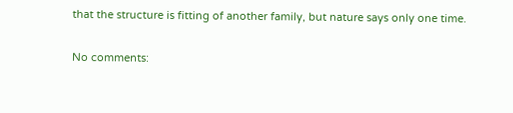that the structure is fitting of another family, but nature says only one time.

No comments: